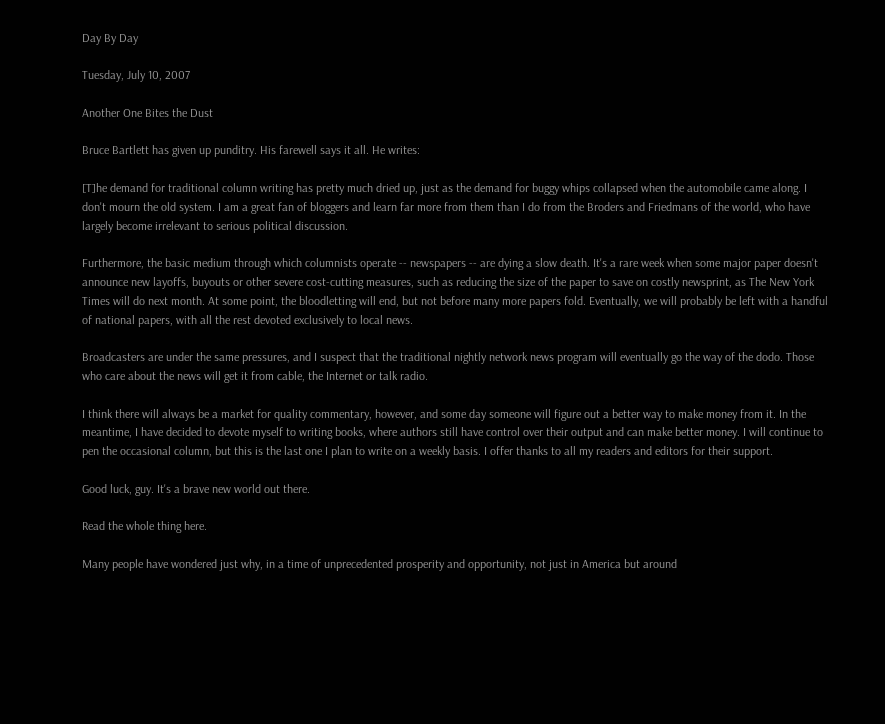Day By Day

Tuesday, July 10, 2007

Another One Bites the Dust

Bruce Bartlett has given up punditry. His farewell says it all. He writes:

[T]he demand for traditional column writing has pretty much dried up, just as the demand for buggy whips collapsed when the automobile came along. I don't mourn the old system. I am a great fan of bloggers and learn far more from them than I do from the Broders and Friedmans of the world, who have largely become irrelevant to serious political discussion.

Furthermore, the basic medium through which columnists operate -- newspapers -- are dying a slow death. It's a rare week when some major paper doesn't announce new layoffs, buyouts or other severe cost-cutting measures, such as reducing the size of the paper to save on costly newsprint, as The New York Times will do next month. At some point, the bloodletting will end, but not before many more papers fold. Eventually, we will probably be left with a handful of national papers, with all the rest devoted exclusively to local news.

Broadcasters are under the same pressures, and I suspect that the traditional nightly network news program will eventually go the way of the dodo. Those who care about the news will get it from cable, the Internet or talk radio.

I think there will always be a market for quality commentary, however, and some day someone will figure out a better way to make money from it. In the meantime, I have decided to devote myself to writing books, where authors still have control over their output and can make better money. I will continue to pen the occasional column, but this is the last one I plan to write on a weekly basis. I offer thanks to all my readers and editors for their support.

Good luck, guy. It's a brave new world out there.

Read the whole thing here.

Many people have wondered just why, in a time of unprecedented prosperity and opportunity, not just in America but around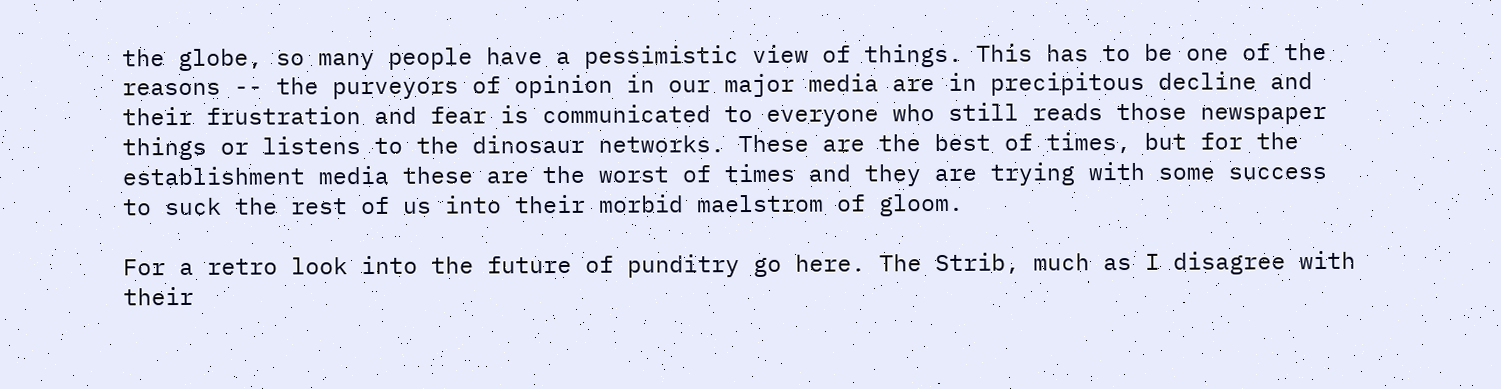the globe, so many people have a pessimistic view of things. This has to be one of the reasons -- the purveyors of opinion in our major media are in precipitous decline and their frustration and fear is communicated to everyone who still reads those newspaper things or listens to the dinosaur networks. These are the best of times, but for the establishment media these are the worst of times and they are trying with some success to suck the rest of us into their morbid maelstrom of gloom.

For a retro look into the future of punditry go here. The Strib, much as I disagree with their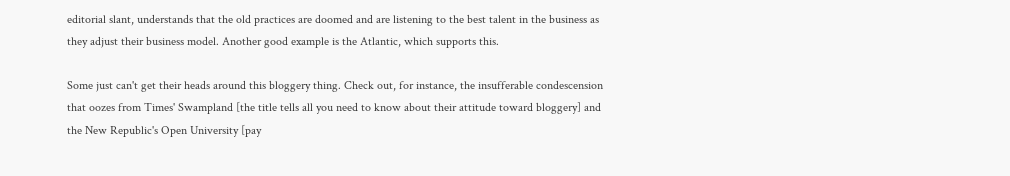editorial slant, understands that the old practices are doomed and are listening to the best talent in the business as they adjust their business model. Another good example is the Atlantic, which supports this.

Some just can't get their heads around this bloggery thing. Check out, for instance, the insufferable condescension that oozes from Times' Swampland [the title tells all you need to know about their attitude toward bloggery] and the New Republic's Open University [pay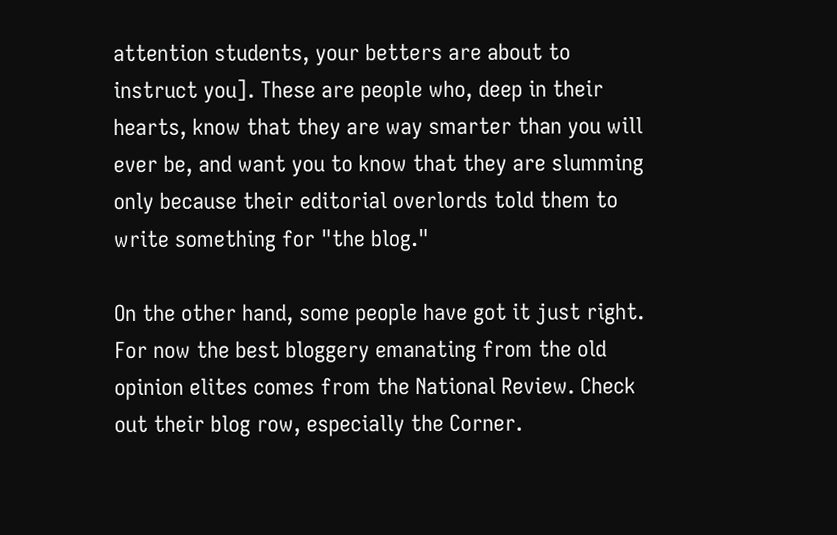attention students, your betters are about to instruct you]. These are people who, deep in their hearts, know that they are way smarter than you will ever be, and want you to know that they are slumming only because their editorial overlords told them to write something for "the blog."

On the other hand, some people have got it just right. For now the best bloggery emanating from the old opinion elites comes from the National Review. Check out their blog row, especially the Corner.